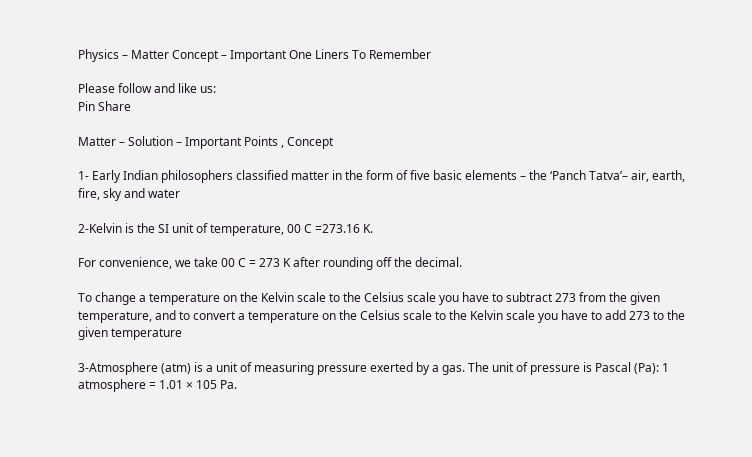Physics – Matter Concept – Important One Liners To Remember

Please follow and like us:
Pin Share

Matter – Solution – Important Points , Concept

1- Early Indian philosophers classified matter in the form of five basic elements – the ‘Panch Tatva’– air, earth, fire, sky and water

2-Kelvin is the SI unit of temperature, 00 C =273.16 K.

For convenience, we take 00 C = 273 K after rounding off the decimal.

To change a temperature on the Kelvin scale to the Celsius scale you have to subtract 273 from the given temperature, and to convert a temperature on the Celsius scale to the Kelvin scale you have to add 273 to the given temperature

3-Atmosphere (atm) is a unit of measuring pressure exerted by a gas. The unit of pressure is Pascal (Pa): 1 atmosphere = 1.01 × 105 Pa.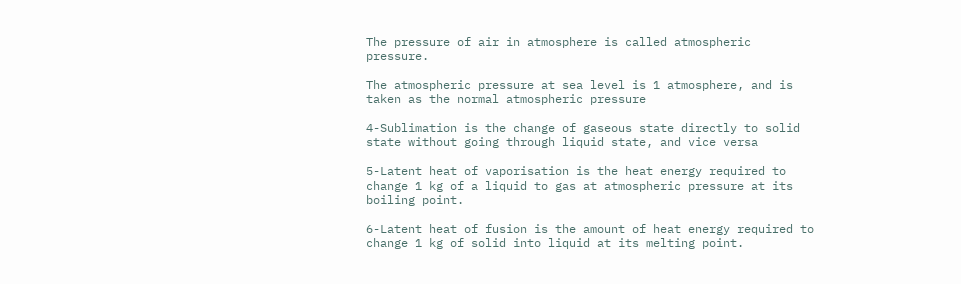The pressure of air in atmosphere is called atmospheric pressure.

The atmospheric pressure at sea level is 1 atmosphere, and is taken as the normal atmospheric pressure

4-Sublimation is the change of gaseous state directly to solid state without going through liquid state, and vice versa

5-Latent heat of vaporisation is the heat energy required to change 1 kg of a liquid to gas at atmospheric pressure at its boiling point.

6-Latent heat of fusion is the amount of heat energy required to change 1 kg of solid into liquid at its melting point.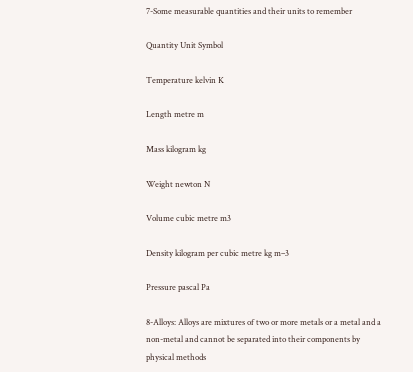7-Some measurable quantities and their units to remember

Quantity Unit Symbol

Temperature kelvin K

Length metre m

Mass kilogram kg

Weight newton N

Volume cubic metre m3

Density kilogram per cubic metre kg m–3

Pressure pascal Pa

8-Alloys: Alloys are mixtures of two or more metals or a metal and a non-metal and cannot be separated into their components by physical methods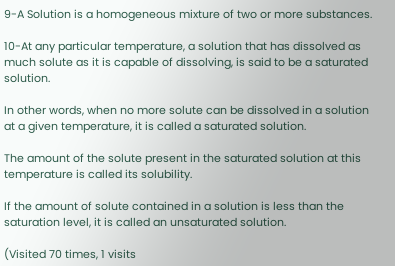9-A Solution is a homogeneous mixture of two or more substances.

10-At any particular temperature, a solution that has dissolved as much solute as it is capable of dissolving, is said to be a saturated solution.

In other words, when no more solute can be dissolved in a solution at a given temperature, it is called a saturated solution.

The amount of the solute present in the saturated solution at this temperature is called its solubility.

If the amount of solute contained in a solution is less than the saturation level, it is called an unsaturated solution.

(Visited 70 times, 1 visits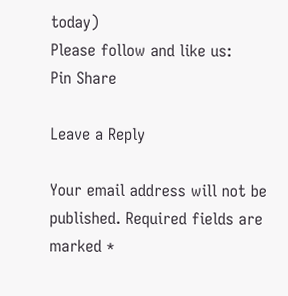today)
Please follow and like us:
Pin Share

Leave a Reply

Your email address will not be published. Required fields are marked *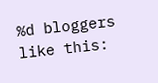%d bloggers like this: